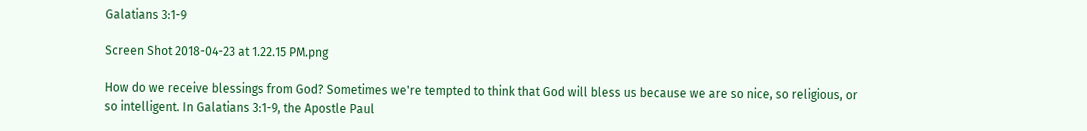Galatians 3:1-9

Screen Shot 2018-04-23 at 1.22.15 PM.png

How do we receive blessings from God? Sometimes we're tempted to think that God will bless us because we are so nice, so religious, or so intelligent. In Galatians 3:1-9, the Apostle Paul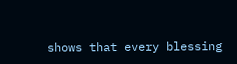shows that every blessing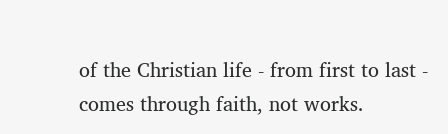of the Christian life - from first to last - comes through faith, not works.